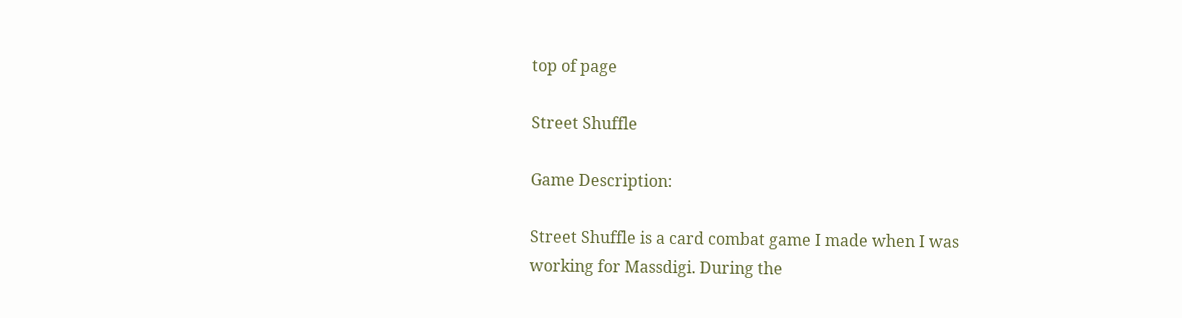top of page

Street Shuffle

Game Description:

Street Shuffle is a card combat game I made when I was working for Massdigi. During the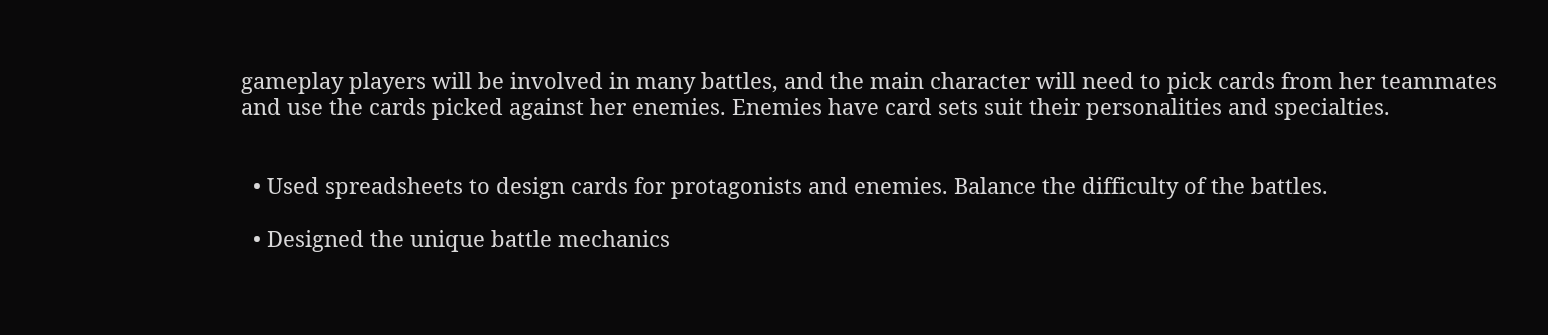gameplay players will be involved in many battles, and the main character will need to pick cards from her teammates and use the cards picked against her enemies. Enemies have card sets suit their personalities and specialties.


  • Used spreadsheets to design cards for protagonists and enemies. Balance the difficulty of the battles.

  • Designed the unique battle mechanics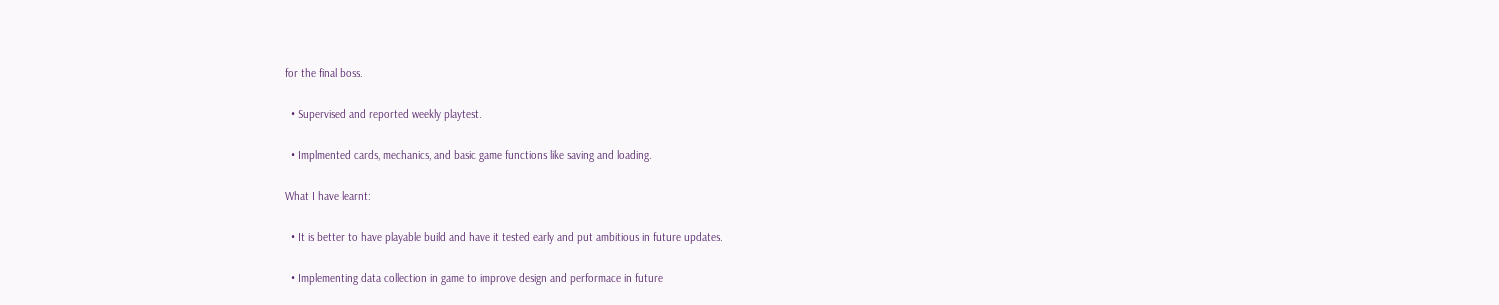for the final boss.

  • Supervised and reported weekly playtest.

  • Implmented cards, mechanics, and basic game functions like saving and loading.

What I have learnt:

  • It is better to have playable build and have it tested early and put ambitious in future updates.

  • Implementing data collection in game to improve design and performace in future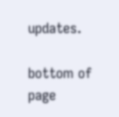updates.

bottom of page